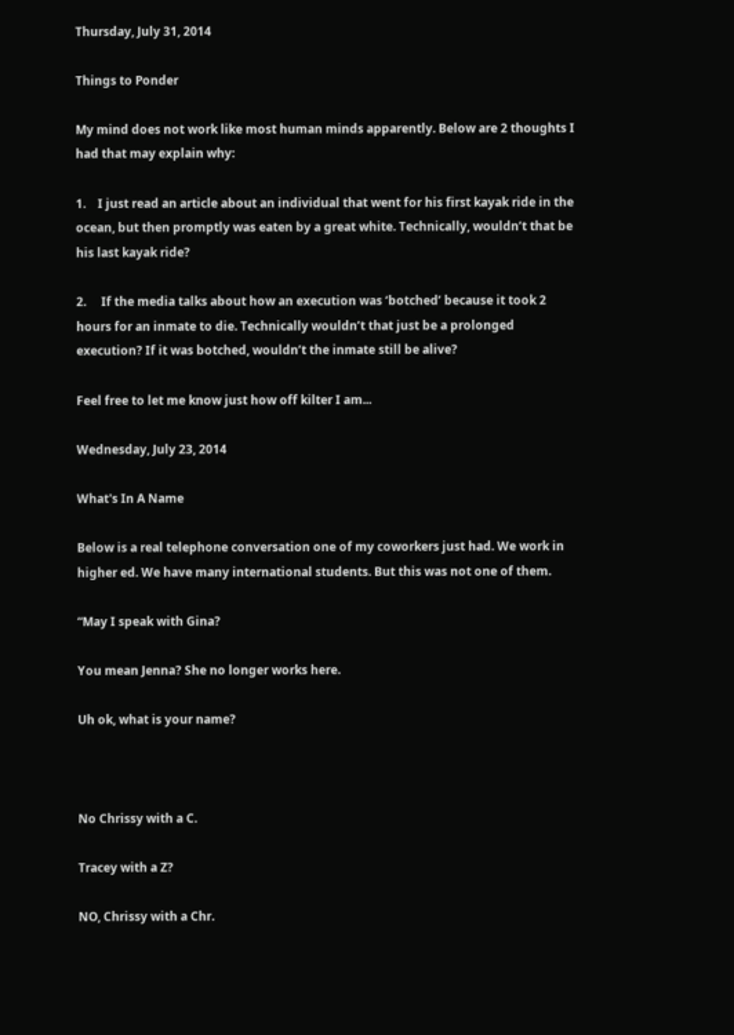Thursday, July 31, 2014

Things to Ponder

My mind does not work like most human minds apparently. Below are 2 thoughts I had that may explain why:

1.    I just read an article about an individual that went for his first kayak ride in the ocean, but then promptly was eaten by a great white. Technically, wouldn’t that be his last kayak ride?

2.     If the media talks about how an execution was ‘botched’ because it took 2 hours for an inmate to die. Technically wouldn’t that just be a prolonged execution? If it was botched, wouldn’t the inmate still be alive?

Feel free to let me know just how off kilter I am...

Wednesday, July 23, 2014

What's In A Name

Below is a real telephone conversation one of my coworkers just had. We work in higher ed. We have many international students. But this was not one of them.

“May I speak with Gina?

You mean Jenna? She no longer works here.

Uh ok, what is your name?



No Chrissy with a C.

Tracey with a Z?

NO, Chrissy with a Chr.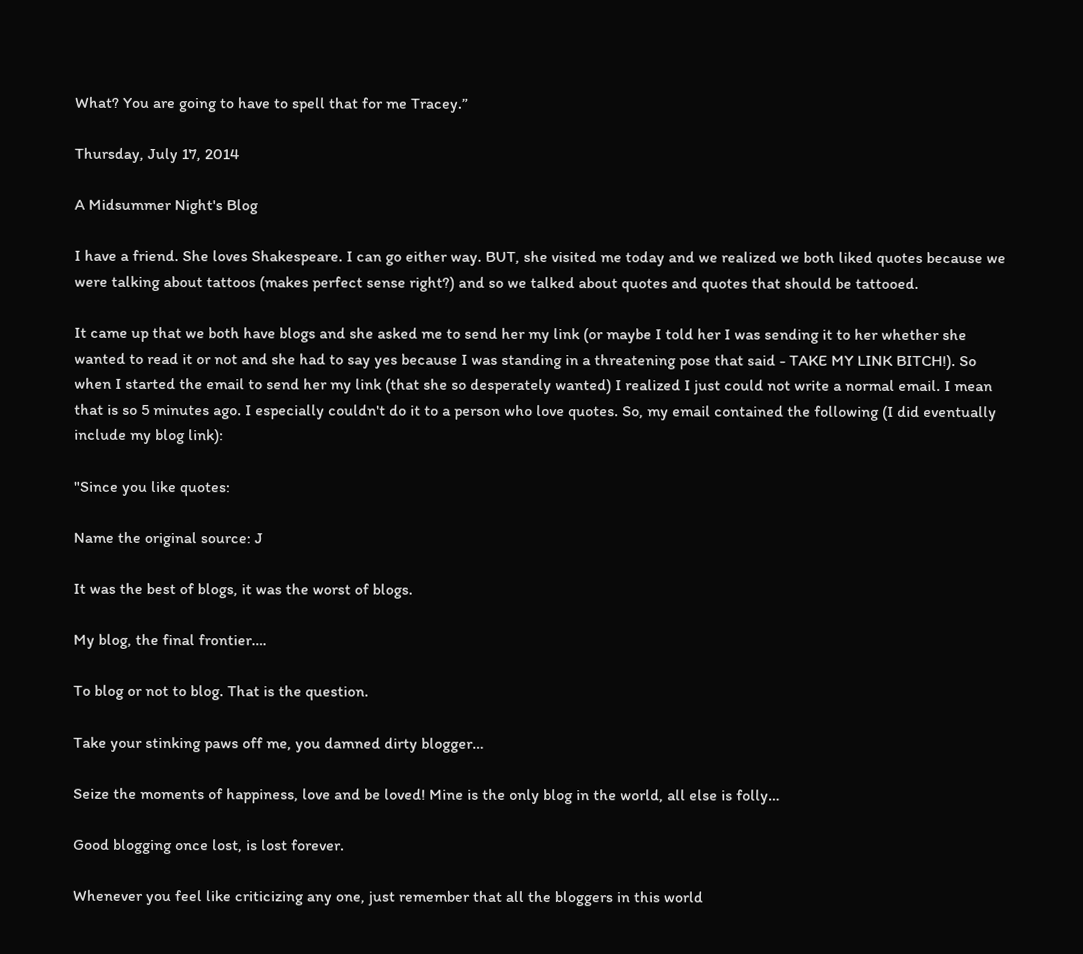What? You are going to have to spell that for me Tracey.”

Thursday, July 17, 2014

A Midsummer Night's Blog

I have a friend. She loves Shakespeare. I can go either way. BUT, she visited me today and we realized we both liked quotes because we were talking about tattoos (makes perfect sense right?) and so we talked about quotes and quotes that should be tattooed.

It came up that we both have blogs and she asked me to send her my link (or maybe I told her I was sending it to her whether she wanted to read it or not and she had to say yes because I was standing in a threatening pose that said - TAKE MY LINK BITCH!). So when I started the email to send her my link (that she so desperately wanted) I realized I just could not write a normal email. I mean that is so 5 minutes ago. I especially couldn't do it to a person who love quotes. So, my email contained the following (I did eventually include my blog link):

"Since you like quotes:

Name the original source: J

It was the best of blogs, it was the worst of blogs.

My blog, the final frontier….

To blog or not to blog. That is the question.

Take your stinking paws off me, you damned dirty blogger…

Seize the moments of happiness, love and be loved! Mine is the only blog in the world, all else is folly…

Good blogging once lost, is lost forever.

Whenever you feel like criticizing any one, just remember that all the bloggers in this world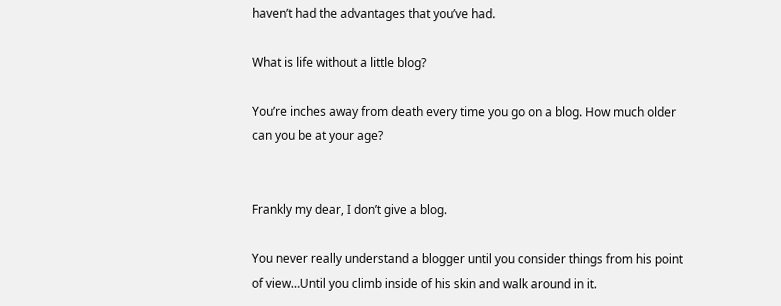haven’t had the advantages that you’ve had.

What is life without a little blog?

You’re inches away from death every time you go on a blog. How much older can you be at your age?


Frankly my dear, I don’t give a blog.

You never really understand a blogger until you consider things from his point of view…Until you climb inside of his skin and walk around in it.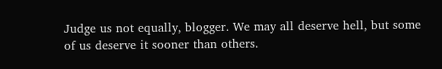Judge us not equally, blogger. We may all deserve hell, but some of us deserve it sooner than others.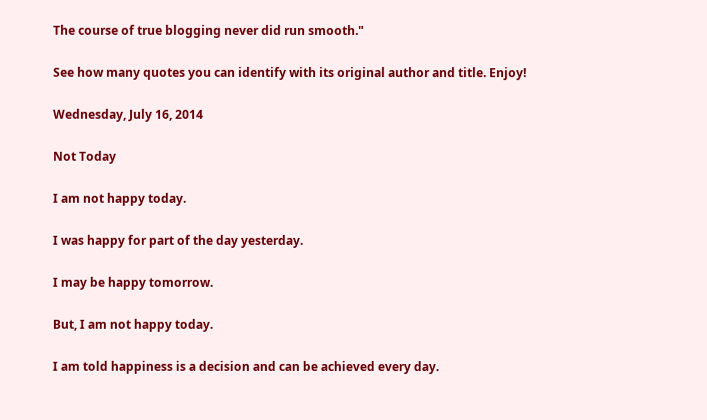The course of true blogging never did run smooth."

See how many quotes you can identify with its original author and title. Enjoy!

Wednesday, July 16, 2014

Not Today

I am not happy today.

I was happy for part of the day yesterday.

I may be happy tomorrow.

But, I am not happy today.

I am told happiness is a decision and can be achieved every day.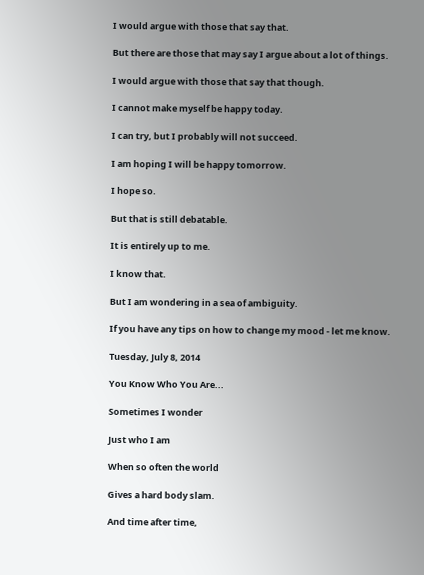I would argue with those that say that.

But there are those that may say I argue about a lot of things.

I would argue with those that say that though.

I cannot make myself be happy today.

I can try, but I probably will not succeed.

I am hoping I will be happy tomorrow.

I hope so.

But that is still debatable.

It is entirely up to me.

I know that.

But I am wondering in a sea of ambiguity.

If you have any tips on how to change my mood - let me know.

Tuesday, July 8, 2014

You Know Who You Are...

Sometimes I wonder

Just who I am

When so often the world

Gives a hard body slam.

And time after time,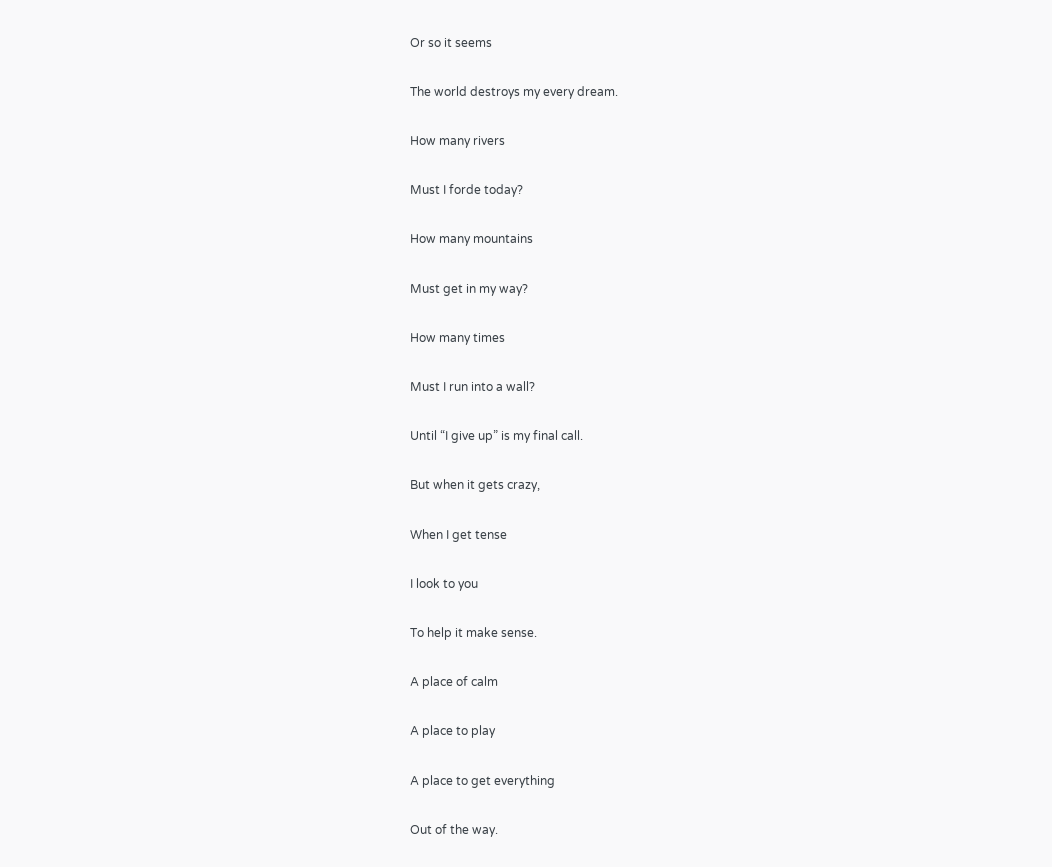Or so it seems

The world destroys my every dream.

How many rivers

Must I forde today?

How many mountains

Must get in my way?

How many times

Must I run into a wall?

Until “I give up” is my final call.

But when it gets crazy,

When I get tense

I look to you

To help it make sense.

A place of calm

A place to play

A place to get everything

Out of the way.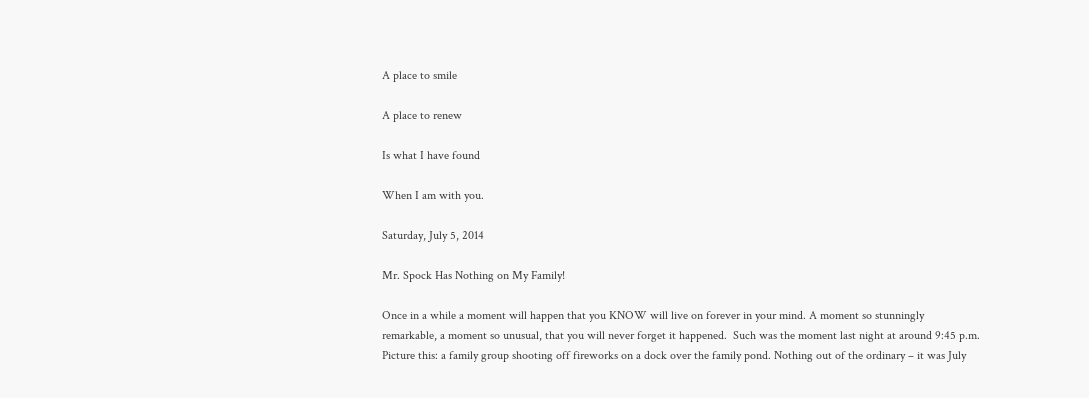A place to smile

A place to renew

Is what I have found

When I am with you.

Saturday, July 5, 2014

Mr. Spock Has Nothing on My Family!

Once in a while a moment will happen that you KNOW will live on forever in your mind. A moment so stunningly remarkable, a moment so unusual, that you will never forget it happened.  Such was the moment last night at around 9:45 p.m.
Picture this: a family group shooting off fireworks on a dock over the family pond. Nothing out of the ordinary – it was July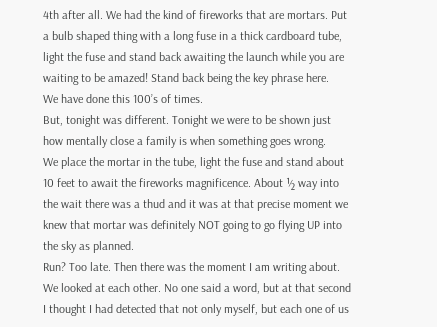4th after all. We had the kind of fireworks that are mortars. Put a bulb shaped thing with a long fuse in a thick cardboard tube, light the fuse and stand back awaiting the launch while you are waiting to be amazed! Stand back being the key phrase here.
We have done this 100’s of times.
But, tonight was different. Tonight we were to be shown just how mentally close a family is when something goes wrong.
We place the mortar in the tube, light the fuse and stand about 10 feet to await the fireworks magnificence. About ½ way into the wait there was a thud and it was at that precise moment we knew that mortar was definitely NOT going to go flying UP into the sky as planned.
Run? Too late. Then there was the moment I am writing about.
We looked at each other. No one said a word, but at that second I thought I had detected that not only myself, but each one of us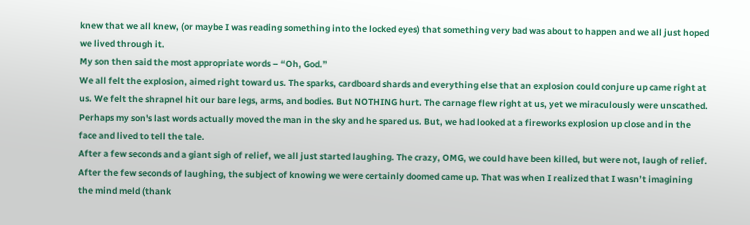knew that we all knew, (or maybe I was reading something into the locked eyes) that something very bad was about to happen and we all just hoped we lived through it.
My son then said the most appropriate words – “Oh, God.”
We all felt the explosion, aimed right toward us. The sparks, cardboard shards and everything else that an explosion could conjure up came right at us. We felt the shrapnel hit our bare legs, arms, and bodies. But NOTHING hurt. The carnage flew right at us, yet we miraculously were unscathed. Perhaps my son's last words actually moved the man in the sky and he spared us. But, we had looked at a fireworks explosion up close and in the face and lived to tell the tale.
After a few seconds and a giant sigh of relief, we all just started laughing. The crazy, OMG, we could have been killed, but were not, laugh of relief.
After the few seconds of laughing, the subject of knowing we were certainly doomed came up. That was when I realized that I wasn’t imagining the mind meld (thank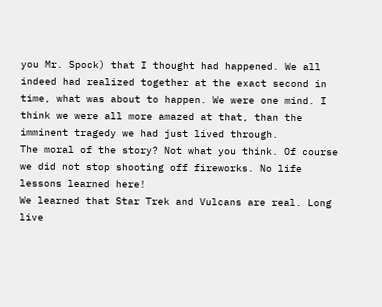you Mr. Spock) that I thought had happened. We all indeed had realized together at the exact second in time, what was about to happen. We were one mind. I think we were all more amazed at that, than the imminent tragedy we had just lived through.
The moral of the story? Not what you think. Of course we did not stop shooting off fireworks. No life lessons learned here!
We learned that Star Trek and Vulcans are real. Long live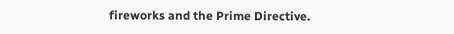fireworks and the Prime Directive.